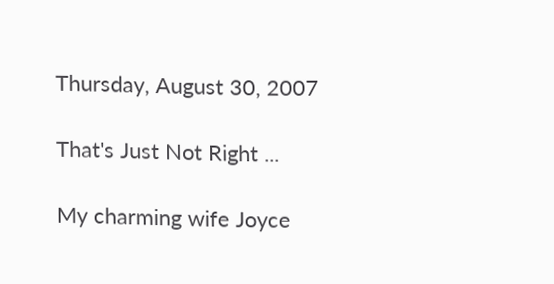Thursday, August 30, 2007

That's Just Not Right ...

My charming wife Joyce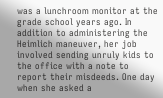was a lunchroom monitor at the grade school years ago. In addition to administering the Heimlich maneuver, her job involved sending unruly kids to the office with a note to report their misdeeds. One day when she asked a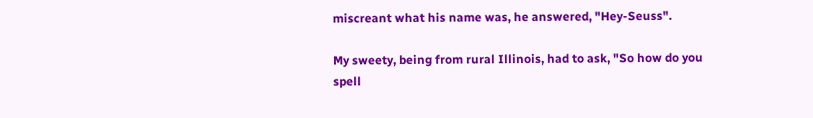miscreant what his name was, he answered, "Hey-Seuss".

My sweety, being from rural Illinois, had to ask, "So how do you spell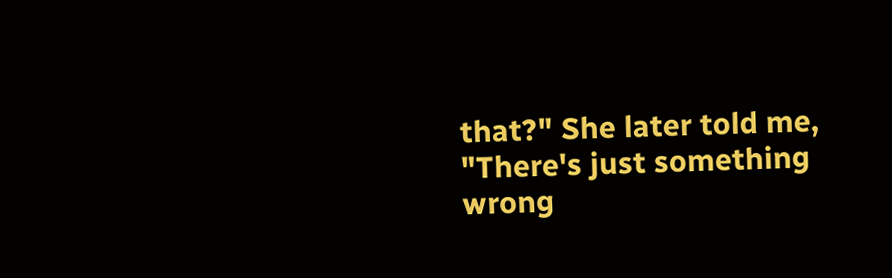that?" She later told me, "There's just something wrong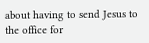about having to send Jesus to the office for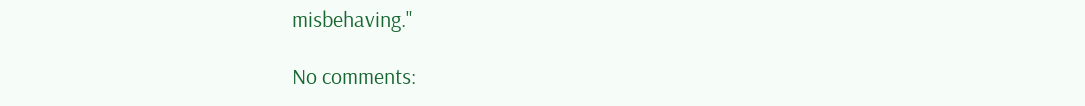misbehaving."

No comments: